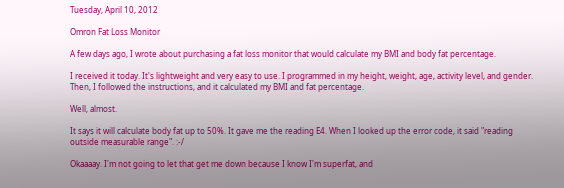Tuesday, April 10, 2012

Omron Fat Loss Monitor

A few days ago, I wrote about purchasing a fat loss monitor that would calculate my BMI and body fat percentage.

I received it today. It's lightweight and very easy to use. I programmed in my height, weight, age, activity level, and gender. Then, I followed the instructions, and it calculated my BMI and fat percentage.

Well, almost.

It says it will calculate body fat up to 50%. It gave me the reading E4. When I looked up the error code, it said "reading outside measurable range". :-/

Okaaaay. I'm not going to let that get me down because I know I'm superfat, and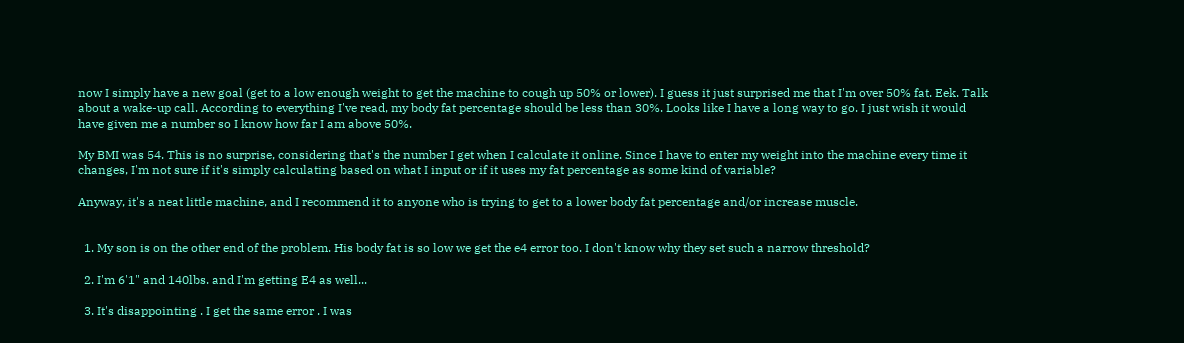now I simply have a new goal (get to a low enough weight to get the machine to cough up 50% or lower). I guess it just surprised me that I'm over 50% fat. Eek. Talk about a wake-up call. According to everything I've read, my body fat percentage should be less than 30%. Looks like I have a long way to go. I just wish it would have given me a number so I know how far I am above 50%.

My BMI was 54. This is no surprise, considering that's the number I get when I calculate it online. Since I have to enter my weight into the machine every time it changes, I'm not sure if it's simply calculating based on what I input or if it uses my fat percentage as some kind of variable?

Anyway, it's a neat little machine, and I recommend it to anyone who is trying to get to a lower body fat percentage and/or increase muscle.


  1. My son is on the other end of the problem. His body fat is so low we get the e4 error too. I don't know why they set such a narrow threshold?

  2. I'm 6'1" and 140lbs. and I'm getting E4 as well...

  3. It's disappointing . I get the same error . I was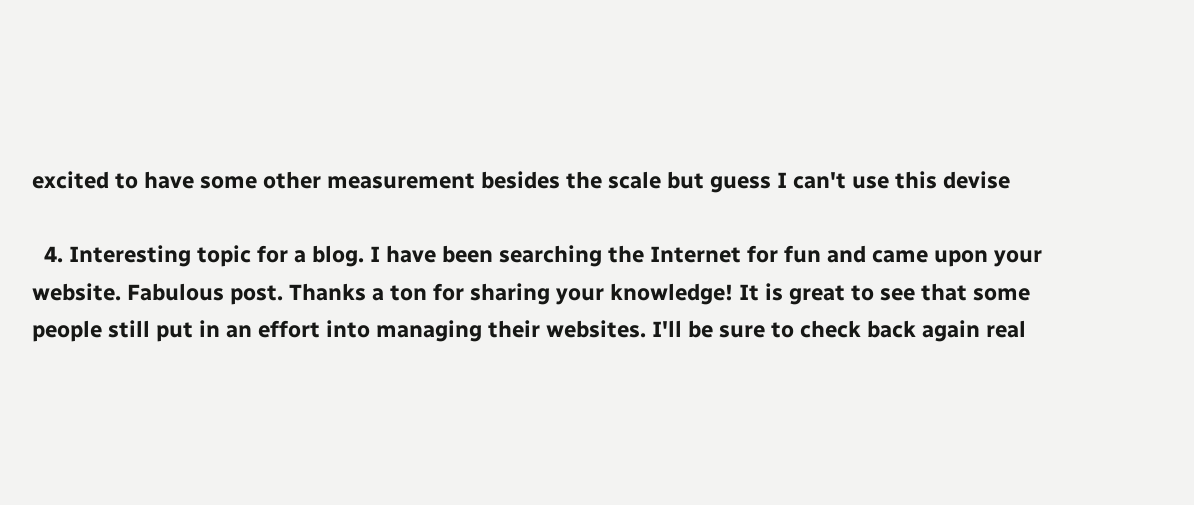excited to have some other measurement besides the scale but guess I can't use this devise

  4. Interesting topic for a blog. I have been searching the Internet for fun and came upon your website. Fabulous post. Thanks a ton for sharing your knowledge! It is great to see that some people still put in an effort into managing their websites. I'll be sure to check back again real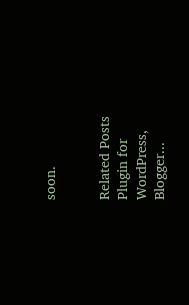soon.


Related Posts Plugin for WordPress, Blogger...